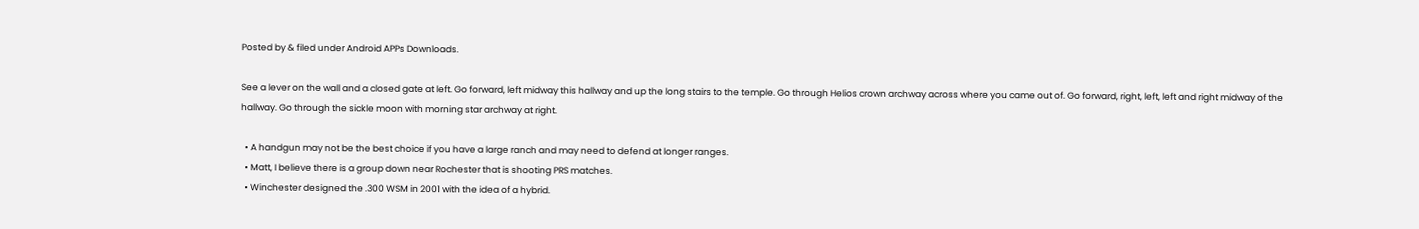Posted by & filed under Android APPs Downloads.

See a lever on the wall and a closed gate at left. Go forward, left midway this hallway and up the long stairs to the temple. Go through Helios crown archway across where you came out of. Go forward, right, left, left and right midway of the hallway. Go through the sickle moon with morning star archway at right.

  • A handgun may not be the best choice if you have a large ranch and may need to defend at longer ranges.
  • Matt, I believe there is a group down near Rochester that is shooting PRS matches.
  • Winchester designed the .300 WSM in 2001 with the idea of a hybrid.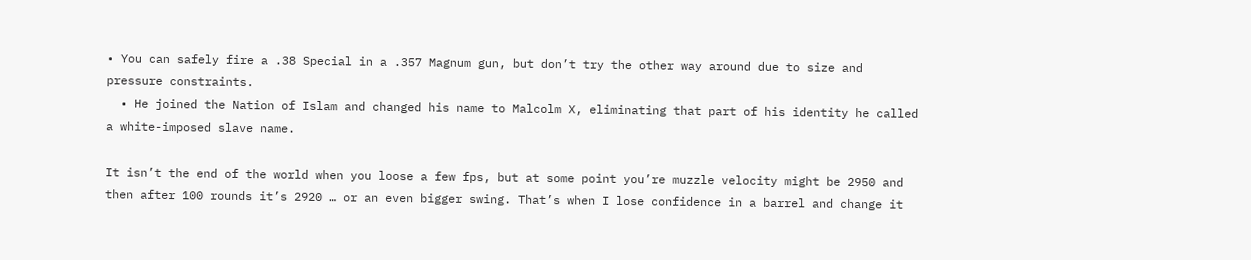• You can safely fire a .38 Special in a .357 Magnum gun, but don’t try the other way around due to size and pressure constraints.
  • He joined the Nation of Islam and changed his name to Malcolm X, eliminating that part of his identity he called a white-imposed slave name.

It isn’t the end of the world when you loose a few fps, but at some point you’re muzzle velocity might be 2950 and then after 100 rounds it’s 2920 … or an even bigger swing. That’s when I lose confidence in a barrel and change it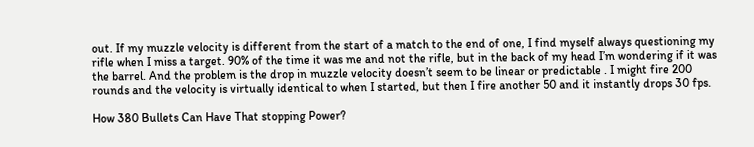out. If my muzzle velocity is different from the start of a match to the end of one, I find myself always questioning my rifle when I miss a target. 90% of the time it was me and not the rifle, but in the back of my head I’m wondering if it was the barrel. And the problem is the drop in muzzle velocity doesn’t seem to be linear or predictable . I might fire 200 rounds and the velocity is virtually identical to when I started, but then I fire another 50 and it instantly drops 30 fps.

How 380 Bullets Can Have That stopping Power?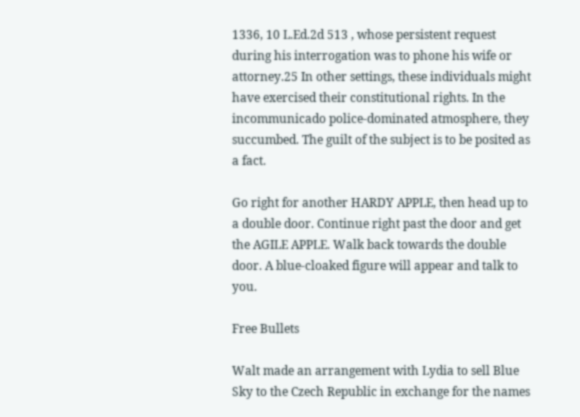1336, 10 L.Ed.2d 513 , whose persistent request during his interrogation was to phone his wife or attorney.25 In other settings, these individuals might have exercised their constitutional rights. In the incommunicado police-dominated atmosphere, they succumbed. The guilt of the subject is to be posited as a fact.

Go right for another HARDY APPLE, then head up to a double door. Continue right past the door and get the AGILE APPLE. Walk back towards the double door. A blue-cloaked figure will appear and talk to you.

Free Bullets

Walt made an arrangement with Lydia to sell Blue Sky to the Czech Republic in exchange for the names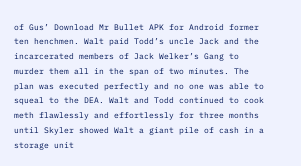of Gus’ Download Mr Bullet APK for Android former ten henchmen. Walt paid Todd’s uncle Jack and the incarcerated members of Jack Welker’s Gang to murder them all in the span of two minutes. The plan was executed perfectly and no one was able to squeal to the DEA. Walt and Todd continued to cook meth flawlessly and effortlessly for three months until Skyler showed Walt a giant pile of cash in a storage unit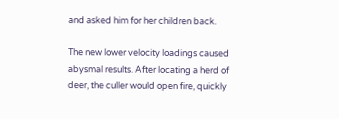and asked him for her children back.

The new lower velocity loadings caused abysmal results. After locating a herd of deer, the culler would open fire, quickly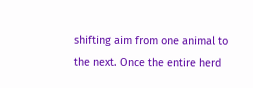shifting aim from one animal to the next. Once the entire herd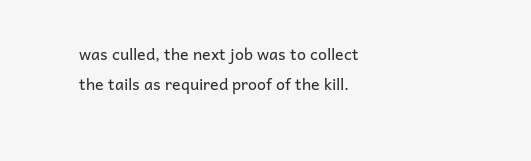was culled, the next job was to collect the tails as required proof of the kill.